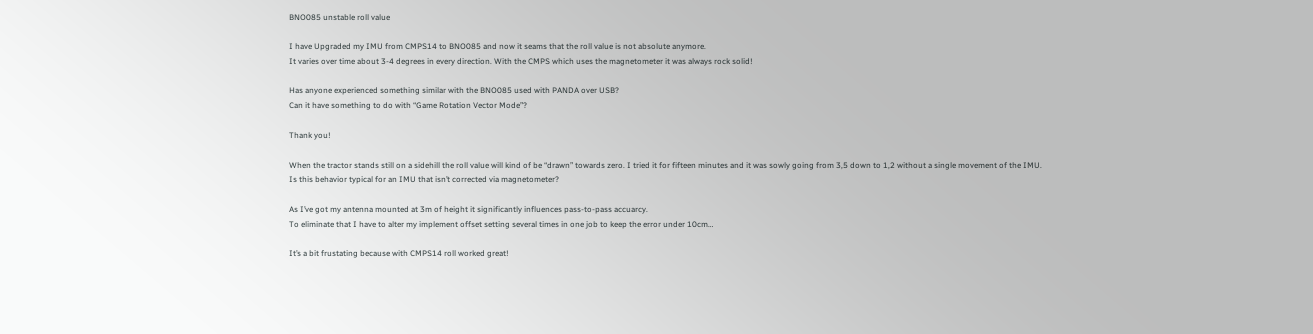BNO085 unstable roll value

I have Upgraded my IMU from CMPS14 to BNO085 and now it seams that the roll value is not absolute anymore.
It varies over time about 3-4 degrees in every direction. With the CMPS which uses the magnetometer it was always rock solid!

Has anyone experienced something similar with the BNO085 used with PANDA over USB?
Can it have something to do with “Game Rotation Vector Mode”?

Thank you!

When the tractor stands still on a sidehill the roll value will kind of be “drawn” towards zero. I tried it for fifteen minutes and it was sowly going from 3,5 down to 1,2 without a single movement of the IMU.
Is this behavior typical for an IMU that isn’t corrected via magnetometer?

As I’ve got my antenna mounted at 3m of height it significantly influences pass-to-pass accuarcy.
To eliminate that I have to alter my implement offset setting several times in one job to keep the error under 10cm…

It’s a bit frustating because with CMPS14 roll worked great!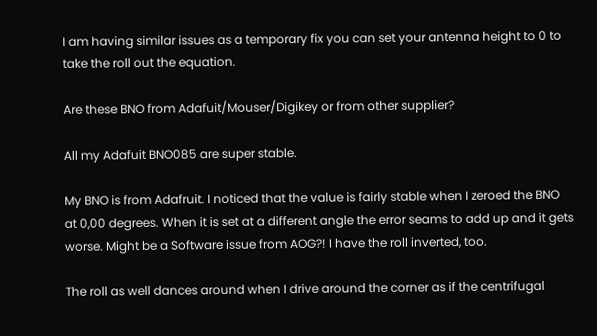I am having similar issues as a temporary fix you can set your antenna height to 0 to take the roll out the equation.

Are these BNO from Adafuit/Mouser/Digikey or from other supplier?

All my Adafuit BNO085 are super stable.

My BNO is from Adafruit. I noticed that the value is fairly stable when I zeroed the BNO at 0,00 degrees. When it is set at a different angle the error seams to add up and it gets worse. Might be a Software issue from AOG?! I have the roll inverted, too.

The roll as well dances around when I drive around the corner as if the centrifugal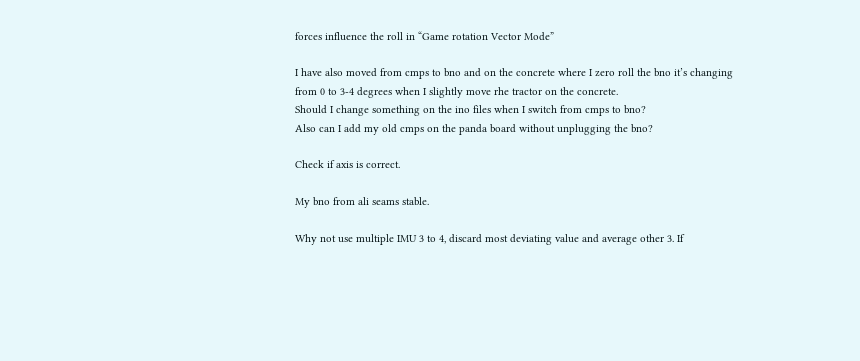forces influence the roll in “Game rotation Vector Mode”

I have also moved from cmps to bno and on the concrete where I zero roll the bno it’s changing from 0 to 3-4 degrees when I slightly move rhe tractor on the concrete.
Should I change something on the ino files when I switch from cmps to bno?
Also can I add my old cmps on the panda board without unplugging the bno?

Check if axis is correct.

My bno from ali seams stable.

Why not use multiple IMU 3 to 4, discard most deviating value and average other 3. If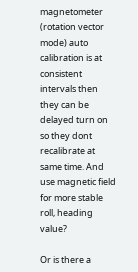magnetometer (rotation vector mode) auto calibration is at consistent intervals then they can be delayed turn on so they dont recalibrate at same time. And use magnetic field for more stable roll, heading value?

Or is there a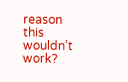reason this wouldn’t work?